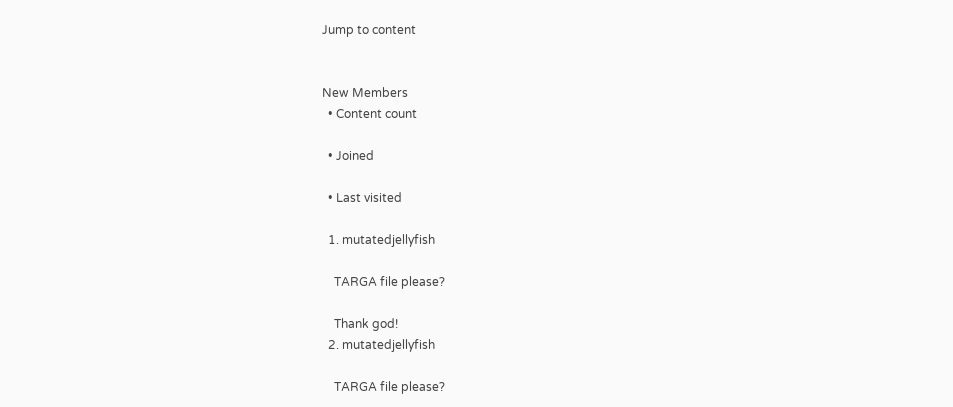Jump to content


New Members
  • Content count

  • Joined

  • Last visited

  1. mutatedjellyfish

    TARGA file please?

    Thank god!
  2. mutatedjellyfish

    TARGA file please?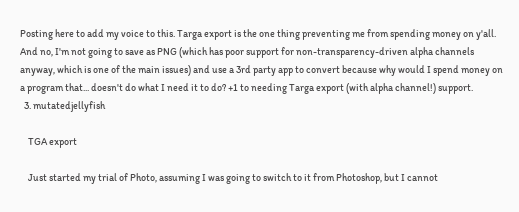Posting here to add my voice to this. Targa export is the one thing preventing me from spending money on y'all. And no, I'm not going to save as PNG (which has poor support for non-transparency-driven alpha channels anyway, which is one of the main issues) and use a 3rd party app to convert because why would I spend money on a program that... doesn't do what I need it to do? +1 to needing Targa export (with alpha channel!) support.
  3. mutatedjellyfish

    TGA export

    Just started my trial of Photo, assuming I was going to switch to it from Photoshop, but I cannot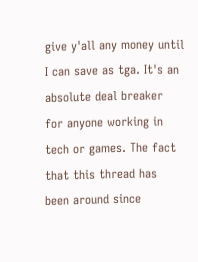give y'all any money until I can save as tga. It's an absolute deal breaker for anyone working in tech or games. The fact that this thread has been around since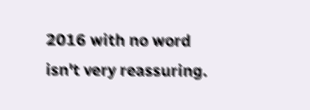2016 with no word isn't very reassuring.